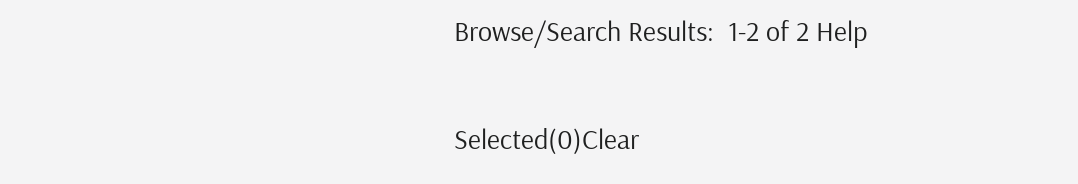Browse/Search Results:  1-2 of 2 Help

Selected(0)Clear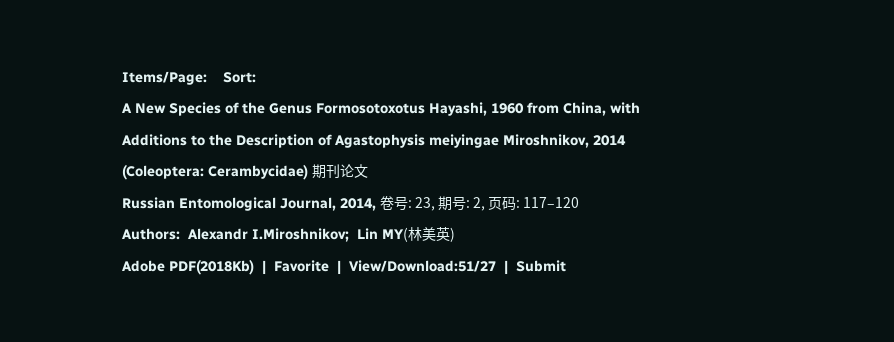Items/Page:    Sort:
A New Species of the Genus Formosotoxotus Hayashi, 1960 from China, with Additions to the Description of Agastophysis meiyingae Miroshnikov, 2014 (Coleoptera: Cerambycidae) 期刊论文
Russian Entomological Journal, 2014, 卷号: 23, 期号: 2, 页码: 117–120
Authors:  Alexandr I.Miroshnikov;  Lin MY(林美英)
Adobe PDF(2018Kb)  |  Favorite  |  View/Download:51/27  |  Submit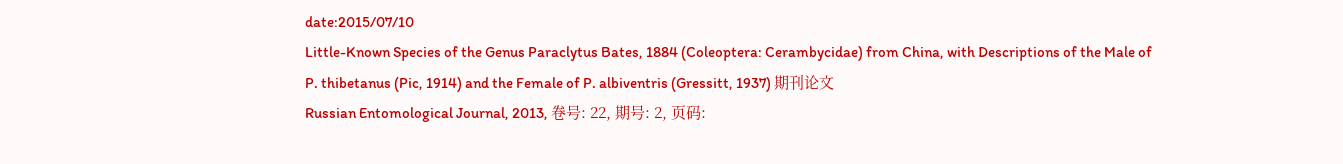date:2015/07/10
Little-Known Species of the Genus Paraclytus Bates, 1884 (Coleoptera: Cerambycidae) from China, with Descriptions of the Male of P. thibetanus (Pic, 1914) and the Female of P. albiventris (Gressitt, 1937) 期刊论文
Russian Entomological Journal, 2013, 卷号: 22, 期号: 2, 页码: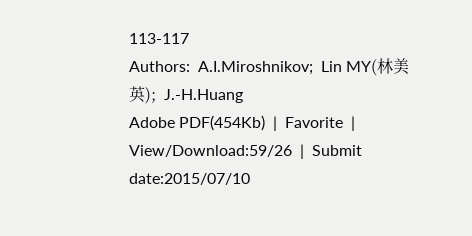113-117
Authors:  A.I.Miroshnikov;  Lin MY(林美英);  J.-H.Huang
Adobe PDF(454Kb)  |  Favorite  |  View/Download:59/26  |  Submit date:2015/07/10